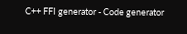C++ FFI generator - Code generator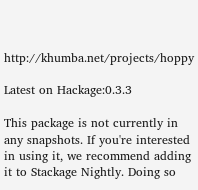http://khumba.net/projects/hoppy

Latest on Hackage:0.3.3

This package is not currently in any snapshots. If you're interested in using it, we recommend adding it to Stackage Nightly. Doing so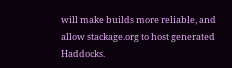will make builds more reliable, and allow stackage.org to host generated Haddocks.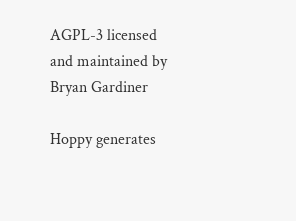AGPL-3 licensed and maintained by Bryan Gardiner

Hoppy generates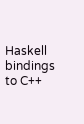Haskell bindings to C++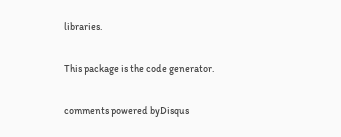libraries.

This package is the code generator.

comments powered byDisqus